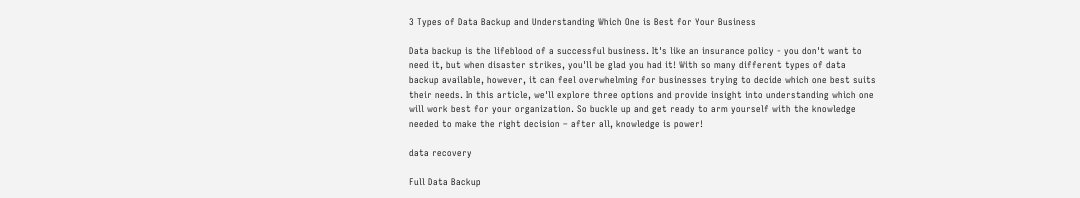3 Types of Data Backup and Understanding Which One is Best for Your Business

Data backup is the lifeblood of a successful business. It's like an insurance policy - you don't want to need it, but when disaster strikes, you'll be glad you had it! With so many different types of data backup available, however, it can feel overwhelming for businesses trying to decide which one best suits their needs. In this article, we'll explore three options and provide insight into understanding which one will work best for your organization. So buckle up and get ready to arm yourself with the knowledge needed to make the right decision – after all, knowledge is power!

data recovery

Full Data Backup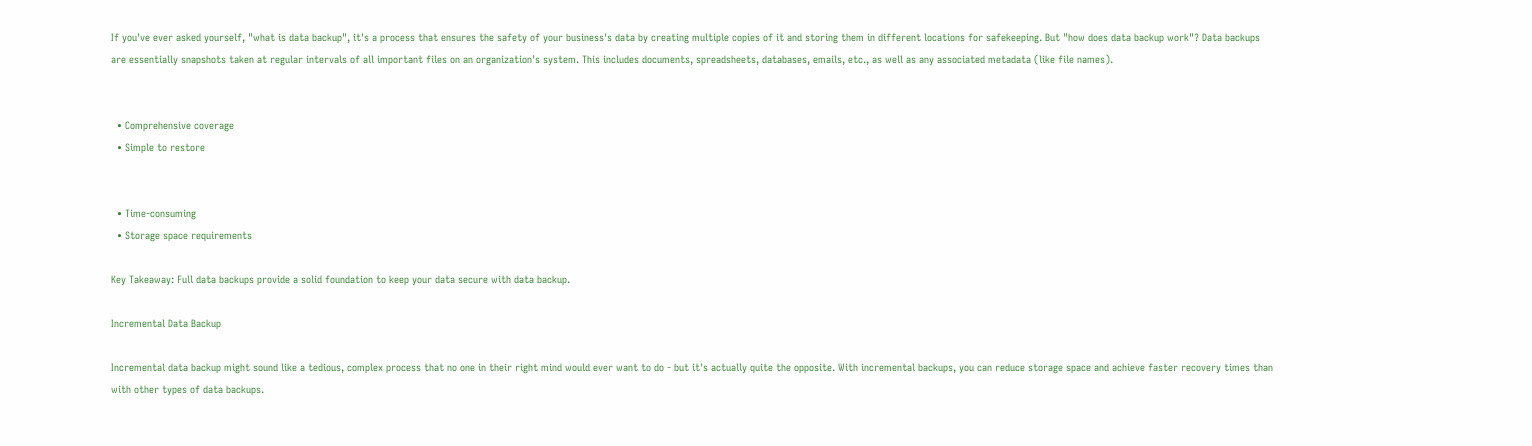If you've ever asked yourself, "what is data backup", it's a process that ensures the safety of your business's data by creating multiple copies of it and storing them in different locations for safekeeping. But "how does data backup work"? Data backups are essentially snapshots taken at regular intervals of all important files on an organization's system. This includes documents, spreadsheets, databases, emails, etc., as well as any associated metadata (like file names).


  • Comprehensive coverage
  • Simple to restore


  • Time-consuming
  • Storage space requirements

Key Takeaway: Full data backups provide a solid foundation to keep your data secure with data backup.

Incremental Data Backup

Incremental data backup might sound like a tedious, complex process that no one in their right mind would ever want to do - but it's actually quite the opposite. With incremental backups, you can reduce storage space and achieve faster recovery times than with other types of data backups.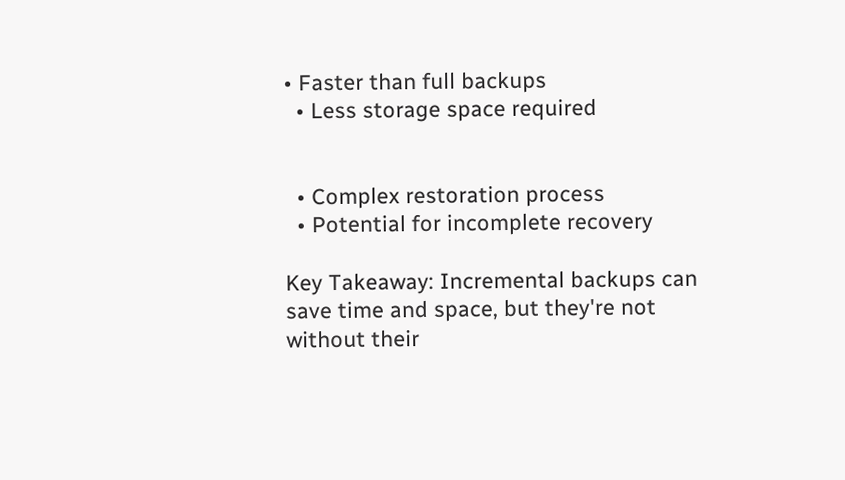• Faster than full backups
  • Less storage space required


  • Complex restoration process
  • Potential for incomplete recovery

Key Takeaway: Incremental backups can save time and space, but they're not without their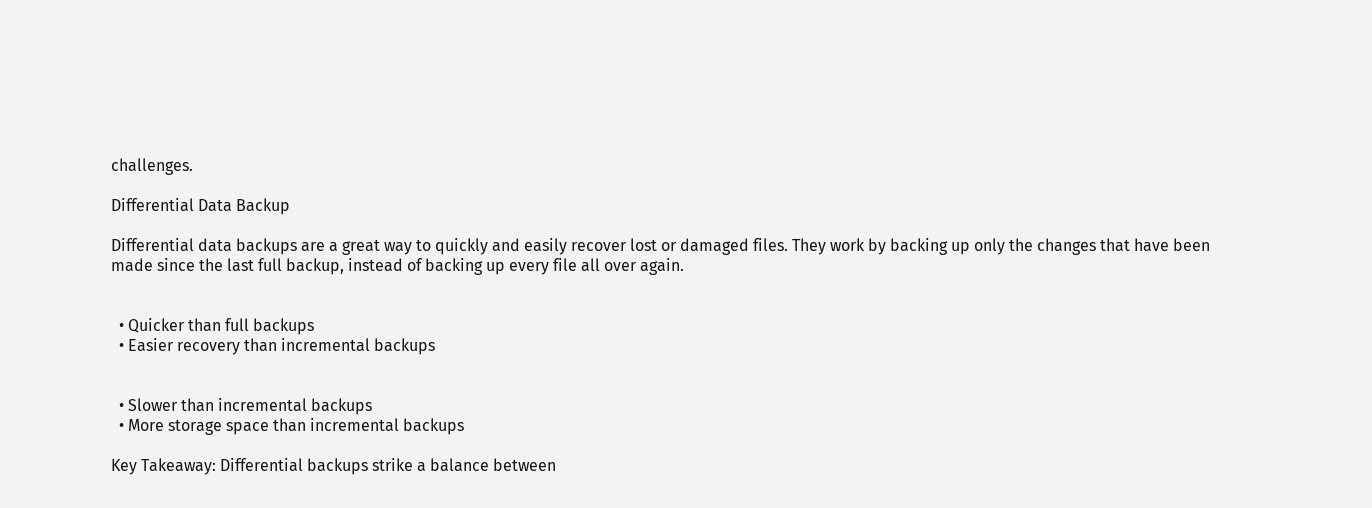challenges.

Differential Data Backup

Differential data backups are a great way to quickly and easily recover lost or damaged files. They work by backing up only the changes that have been made since the last full backup, instead of backing up every file all over again.


  • Quicker than full backups
  • Easier recovery than incremental backups


  • Slower than incremental backups
  • More storage space than incremental backups

Key Takeaway: Differential backups strike a balance between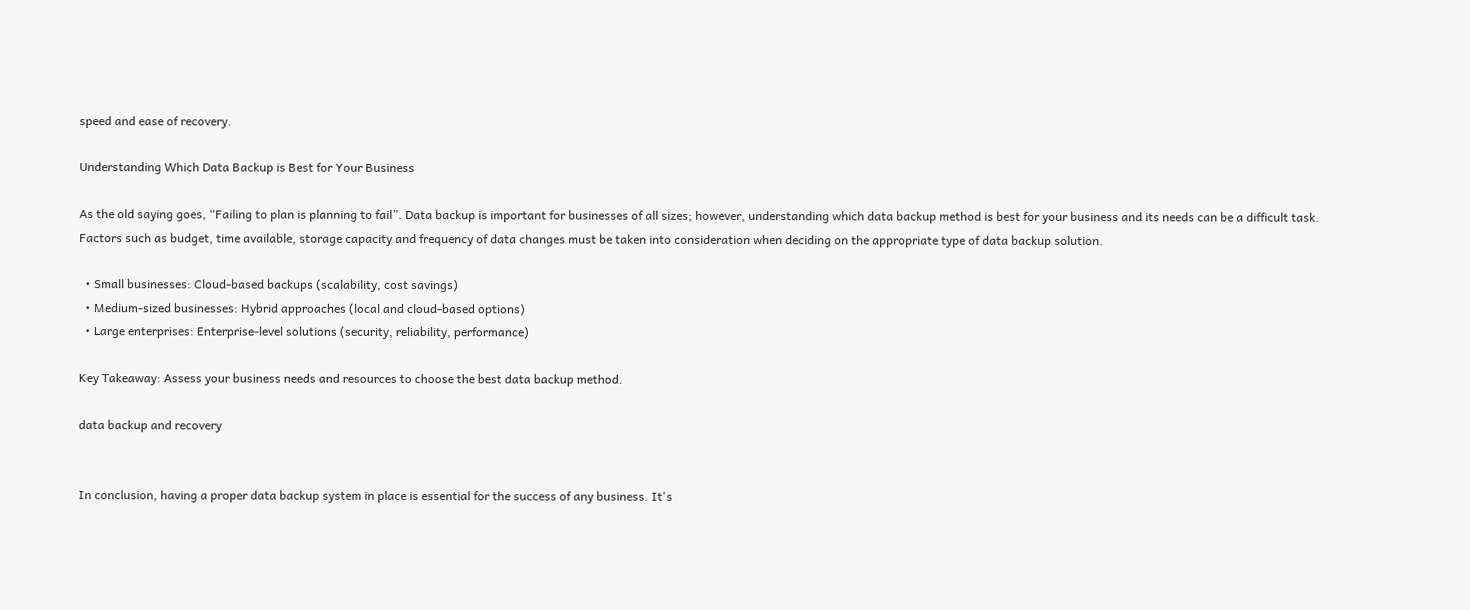speed and ease of recovery.

Understanding Which Data Backup is Best for Your Business

As the old saying goes, “Failing to plan is planning to fail”. Data backup is important for businesses of all sizes; however, understanding which data backup method is best for your business and its needs can be a difficult task. Factors such as budget, time available, storage capacity and frequency of data changes must be taken into consideration when deciding on the appropriate type of data backup solution.

  • Small businesses: Cloud-based backups (scalability, cost savings)
  • Medium-sized businesses: Hybrid approaches (local and cloud-based options)
  • Large enterprises: Enterprise-level solutions (security, reliability, performance)

Key Takeaway: Assess your business needs and resources to choose the best data backup method.

data backup and recovery


In conclusion, having a proper data backup system in place is essential for the success of any business. It's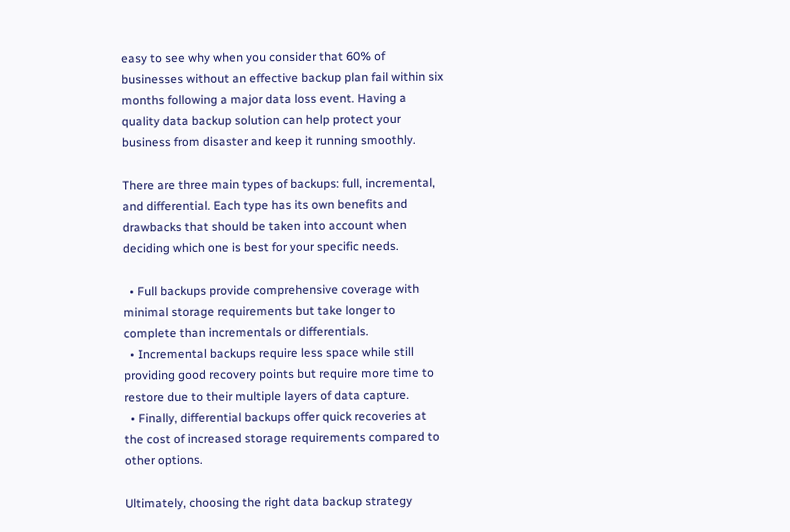easy to see why when you consider that 60% of businesses without an effective backup plan fail within six months following a major data loss event. Having a quality data backup solution can help protect your business from disaster and keep it running smoothly.

There are three main types of backups: full, incremental, and differential. Each type has its own benefits and drawbacks that should be taken into account when deciding which one is best for your specific needs.

  • Full backups provide comprehensive coverage with minimal storage requirements but take longer to complete than incrementals or differentials.
  • Incremental backups require less space while still providing good recovery points but require more time to restore due to their multiple layers of data capture.
  • Finally, differential backups offer quick recoveries at the cost of increased storage requirements compared to other options.

Ultimately, choosing the right data backup strategy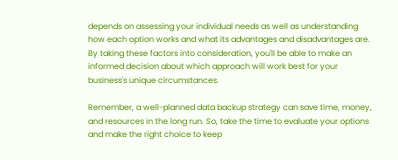depends on assessing your individual needs as well as understanding how each option works and what its advantages and disadvantages are. By taking these factors into consideration, you'll be able to make an informed decision about which approach will work best for your business's unique circumstances.

Remember, a well-planned data backup strategy can save time, money, and resources in the long run. So, take the time to evaluate your options and make the right choice to keep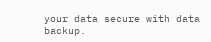your data secure with data backup.